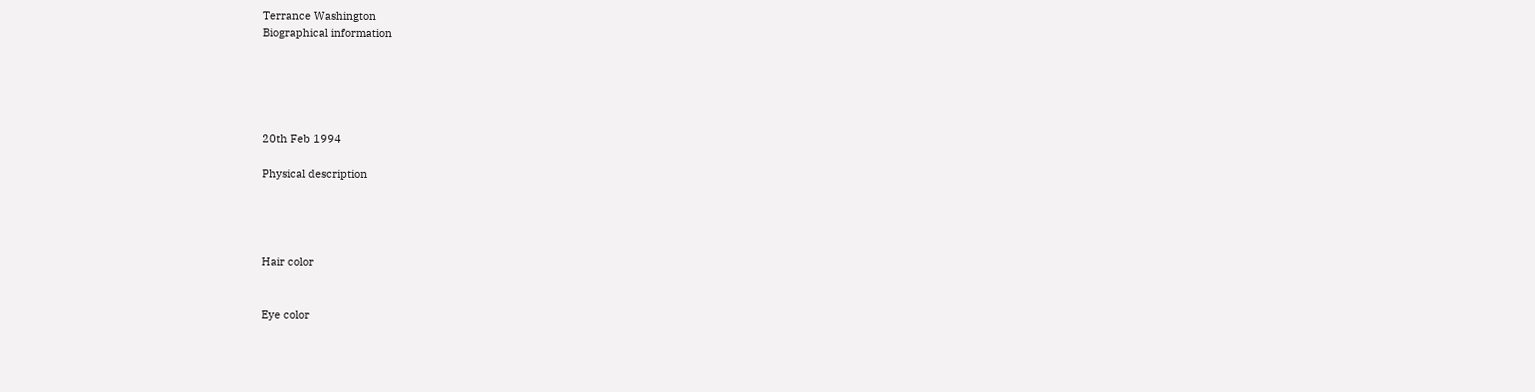Terrance Washington
Biographical information





20th Feb 1994

Physical description




Hair color


Eye color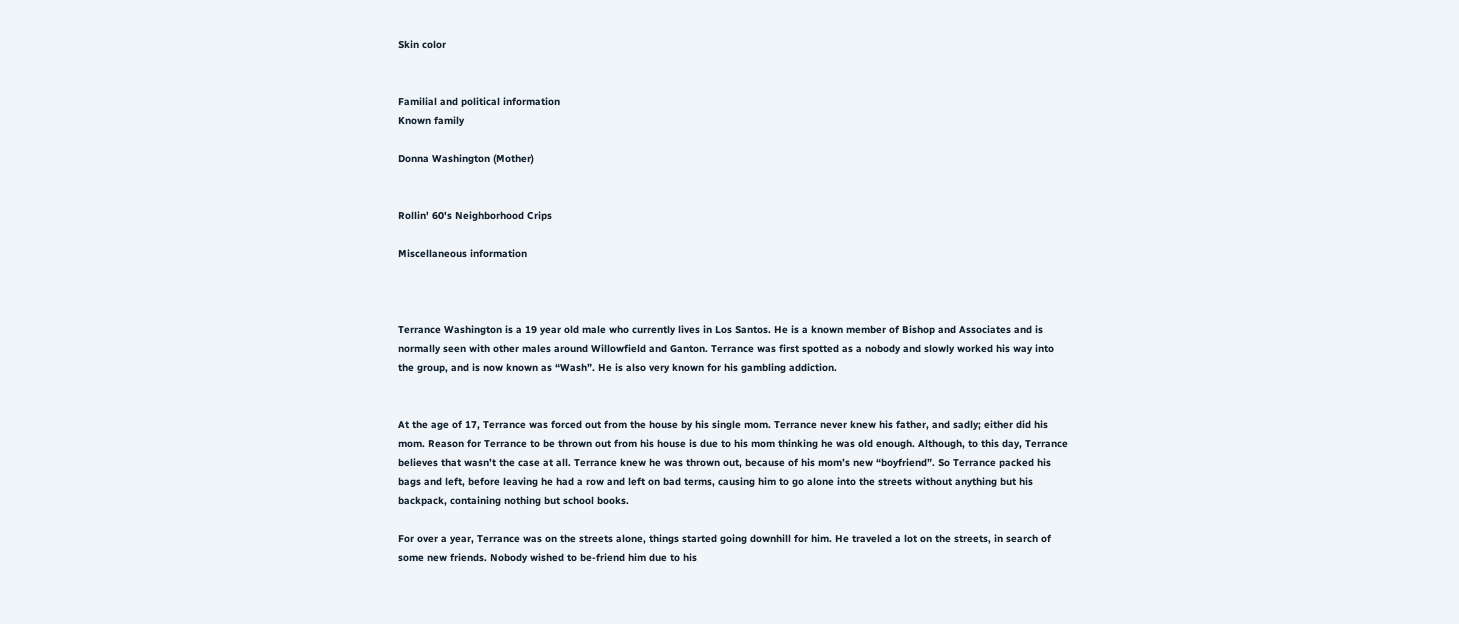Skin color


Familial and political information
Known family

Donna Washington (Mother)


Rollin' 60's Neighborhood Crips

Miscellaneous information



Terrance Washington is a 19 year old male who currently lives in Los Santos. He is a known member of Bishop and Associates and is normally seen with other males around Willowfield and Ganton. Terrance was first spotted as a nobody and slowly worked his way into the group, and is now known as “Wash”. He is also very known for his gambling addiction.


At the age of 17, Terrance was forced out from the house by his single mom. Terrance never knew his father, and sadly; either did his mom. Reason for Terrance to be thrown out from his house is due to his mom thinking he was old enough. Although, to this day, Terrance believes that wasn’t the case at all. Terrance knew he was thrown out, because of his mom’s new “boyfriend”. So Terrance packed his bags and left, before leaving he had a row and left on bad terms, causing him to go alone into the streets without anything but his backpack, containing nothing but school books.

For over a year, Terrance was on the streets alone, things started going downhill for him. He traveled a lot on the streets, in search of some new friends. Nobody wished to be-friend him due to his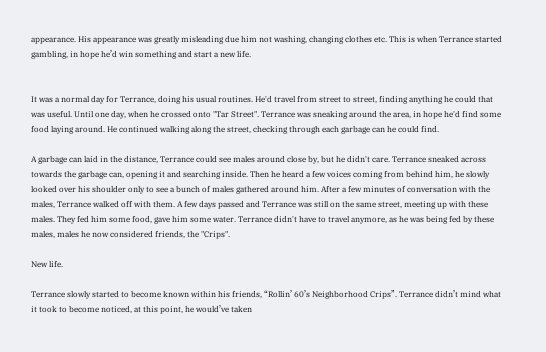appearance. His appearance was greatly misleading due him not washing, changing clothes etc. This is when Terrance started gambling, in hope he’d win something and start a new life.


It was a normal day for Terrance, doing his usual routines. He'd travel from street to street, finding anything he could that was useful. Until one day, when he crossed onto "Tar Street". Terrance was sneaking around the area, in hope he'd find some food laying around. He continued walking along the street, checking through each garbage can he could find.

A garbage can laid in the distance, Terrance could see males around close by, but he didn't care. Terrance sneaked across towards the garbage can, opening it and searching inside. Then he heard a few voices coming from behind him, he slowly looked over his shoulder only to see a bunch of males gathered around him. After a few minutes of conversation with the males, Terrance walked off with them. A few days passed and Terrance was still on the same street, meeting up with these males. They fed him some food, gave him some water. Terrance didn't have to travel anymore, as he was being fed by these males, males he now considered friends, the "Crips".

New life.

Terrance slowly started to become known within his friends, “Rollin’ 60’s Neighborhood Crips”. Terrance didn’t mind what it took to become noticed, at this point, he would’ve taken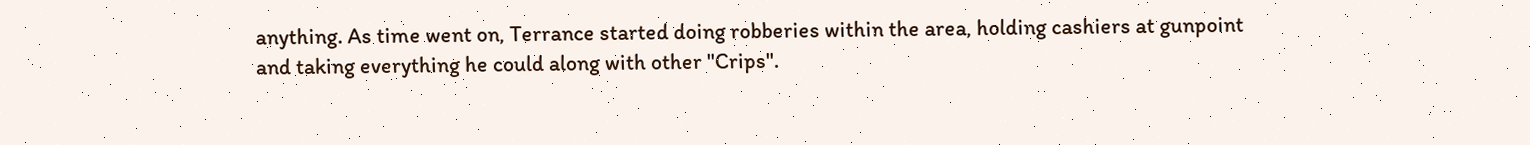anything. As time went on, Terrance started doing robberies within the area, holding cashiers at gunpoint and taking everything he could along with other "Crips".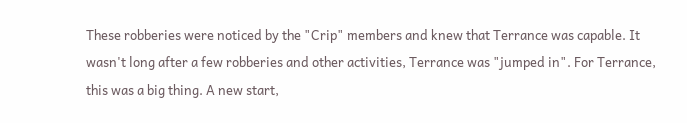These robberies were noticed by the "Crip" members and knew that Terrance was capable. It wasn't long after a few robberies and other activities, Terrance was "jumped in". For Terrance, this was a big thing. A new start,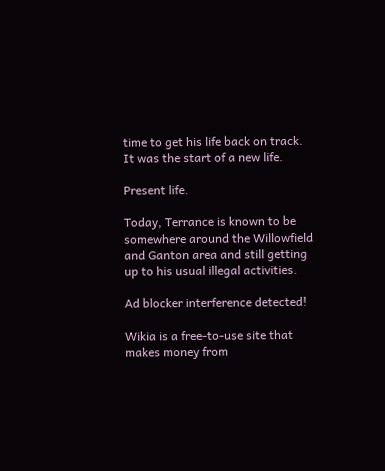time to get his life back on track. It was the start of a new life.

Present life.

Today, Terrance is known to be somewhere around the Willowfield and Ganton area and still getting up to his usual illegal activities.

Ad blocker interference detected!

Wikia is a free-to-use site that makes money from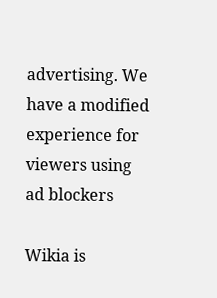advertising. We have a modified experience for viewers using ad blockers

Wikia is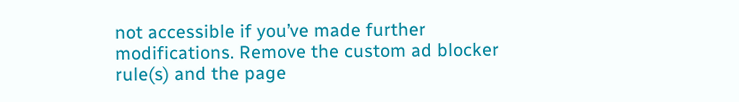not accessible if you’ve made further modifications. Remove the custom ad blocker rule(s) and the page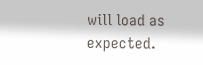will load as expected.